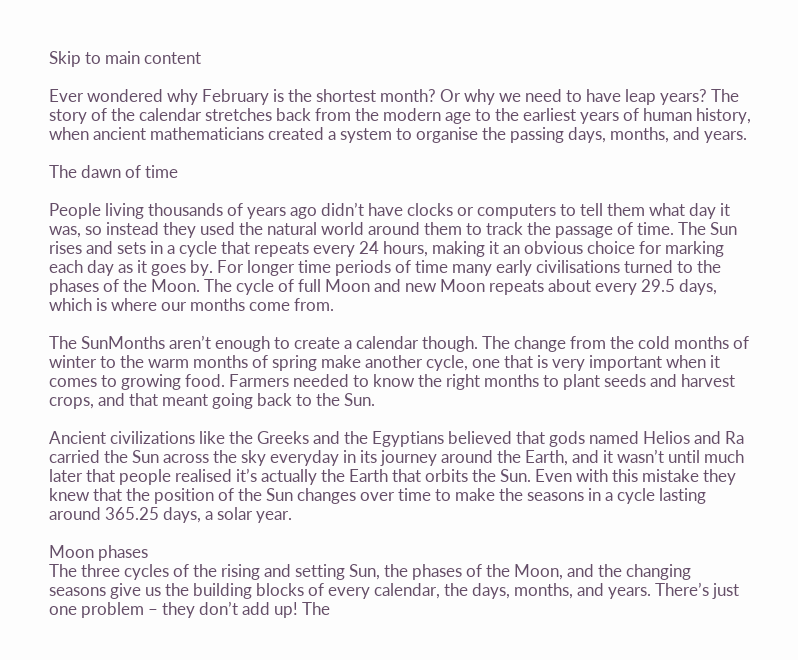Skip to main content

Ever wondered why February is the shortest month? Or why we need to have leap years? The story of the calendar stretches back from the modern age to the earliest years of human history, when ancient mathematicians created a system to organise the passing days, months, and years.

The dawn of time

People living thousands of years ago didn’t have clocks or computers to tell them what day it was, so instead they used the natural world around them to track the passage of time. The Sun rises and sets in a cycle that repeats every 24 hours, making it an obvious choice for marking each day as it goes by. For longer time periods of time many early civilisations turned to the phases of the Moon. The cycle of full Moon and new Moon repeats about every 29.5 days, which is where our months come from.

The SunMonths aren’t enough to create a calendar though. The change from the cold months of winter to the warm months of spring make another cycle, one that is very important when it comes to growing food. Farmers needed to know the right months to plant seeds and harvest crops, and that meant going back to the Sun.

Ancient civilizations like the Greeks and the Egyptians believed that gods named Helios and Ra carried the Sun across the sky everyday in its journey around the Earth, and it wasn’t until much later that people realised it’s actually the Earth that orbits the Sun. Even with this mistake they knew that the position of the Sun changes over time to make the seasons in a cycle lasting around 365.25 days, a solar year.

Moon phases
The three cycles of the rising and setting Sun, the phases of the Moon, and the changing seasons give us the building blocks of every calendar, the days, months, and years. There’s just one problem – they don’t add up! The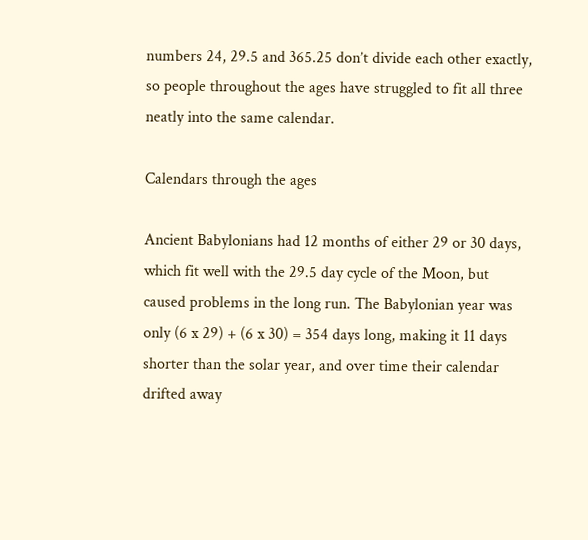numbers 24, 29.5 and 365.25 don’t divide each other exactly, so people throughout the ages have struggled to fit all three neatly into the same calendar.

Calendars through the ages

Ancient Babylonians had 12 months of either 29 or 30 days, which fit well with the 29.5 day cycle of the Moon, but caused problems in the long run. The Babylonian year was only (6 x 29) + (6 x 30) = 354 days long, making it 11 days shorter than the solar year, and over time their calendar drifted away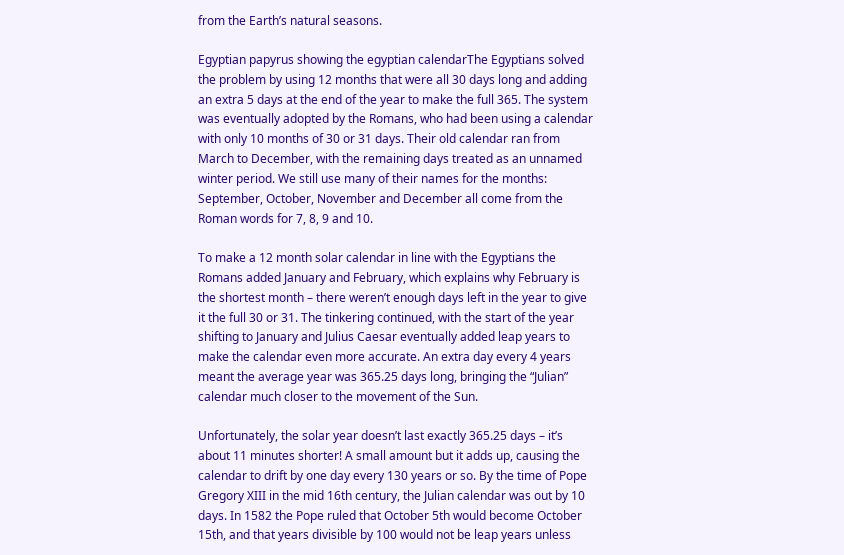from the Earth’s natural seasons.

Egyptian papyrus showing the egyptian calendarThe Egyptians solved the problem by using 12 months that were all 30 days long and adding an extra 5 days at the end of the year to make the full 365. The system was eventually adopted by the Romans, who had been using a calendar with only 10 months of 30 or 31 days. Their old calendar ran from March to December, with the remaining days treated as an unnamed winter period. We still use many of their names for the months: September, October, November and December all come from the Roman words for 7, 8, 9 and 10.

To make a 12 month solar calendar in line with the Egyptians the Romans added January and February, which explains why February is the shortest month – there weren’t enough days left in the year to give it the full 30 or 31. The tinkering continued, with the start of the year shifting to January and Julius Caesar eventually added leap years to make the calendar even more accurate. An extra day every 4 years meant the average year was 365.25 days long, bringing the “Julian” calendar much closer to the movement of the Sun.

Unfortunately, the solar year doesn’t last exactly 365.25 days – it’s about 11 minutes shorter! A small amount but it adds up, causing the calendar to drift by one day every 130 years or so. By the time of Pope Gregory XIII in the mid 16th century, the Julian calendar was out by 10 days. In 1582 the Pope ruled that October 5th would become October 15th, and that years divisible by 100 would not be leap years unless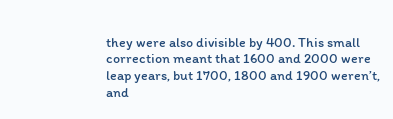they were also divisible by 400. This small correction meant that 1600 and 2000 were leap years, but 1700, 1800 and 1900 weren’t, and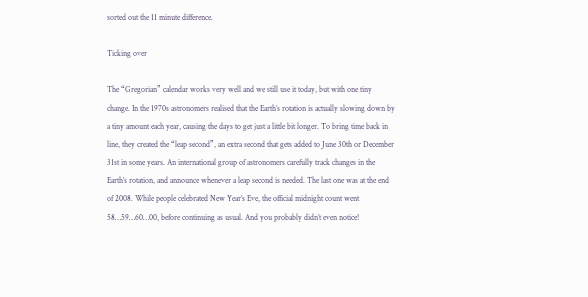sorted out the 11 minute difference.

Ticking over

The “Gregorian” calendar works very well and we still use it today, but with one tiny change. In the 1970s astronomers realised that the Earth’s rotation is actually slowing down by a tiny amount each year, causing the days to get just a little bit longer. To bring time back in line, they created the “leap second”, an extra second that gets added to June 30th or December 31st in some years. An international group of astronomers carefully track changes in the Earth’s rotation, and announce whenever a leap second is needed. The last one was at the end of 2008. While people celebrated New Year’s Eve, the official midnight count went 58…59…60…00, before continuing as usual. And you probably didn’t even notice!